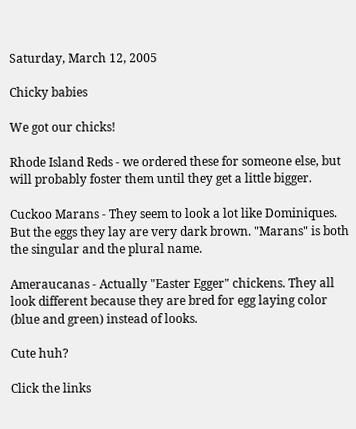Saturday, March 12, 2005

Chicky babies

We got our chicks!

Rhode Island Reds - we ordered these for someone else, but will probably foster them until they get a little bigger.

Cuckoo Marans - They seem to look a lot like Dominiques. But the eggs they lay are very dark brown. "Marans" is both the singular and the plural name.

Ameraucanas - Actually "Easter Egger" chickens. They all look different because they are bred for egg laying color (blue and green) instead of looks.

Cute huh?

Click the links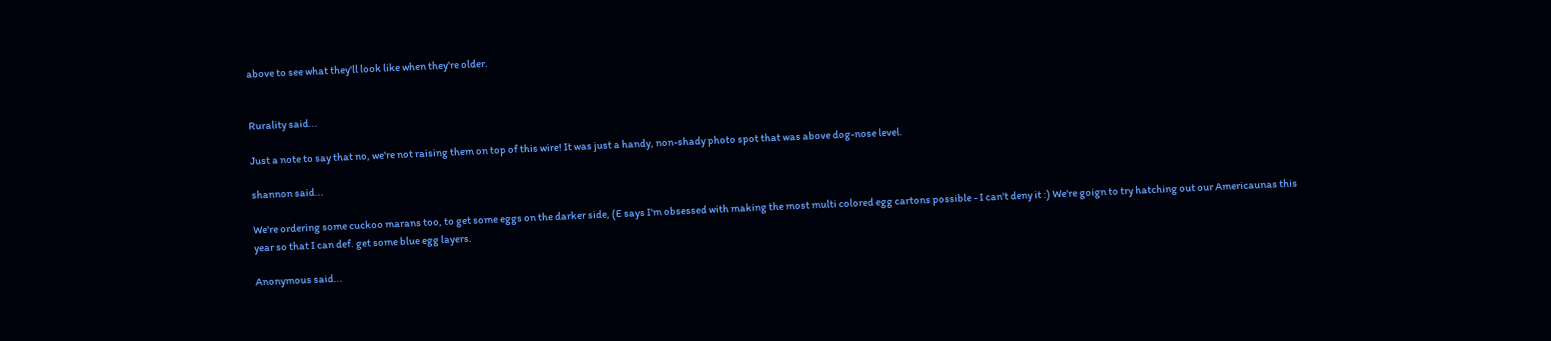above to see what they'll look like when they're older.


Rurality said...

Just a note to say that no, we're not raising them on top of this wire! It was just a handy, non-shady photo spot that was above dog-nose level.

shannon said...

We're ordering some cuckoo marans too, to get some eggs on the darker side, (E says I'm obsessed with making the most multi colored egg cartons possible - I can't deny it :) We're goign to try hatching out our Americaunas this year so that I can def. get some blue egg layers.

Anonymous said...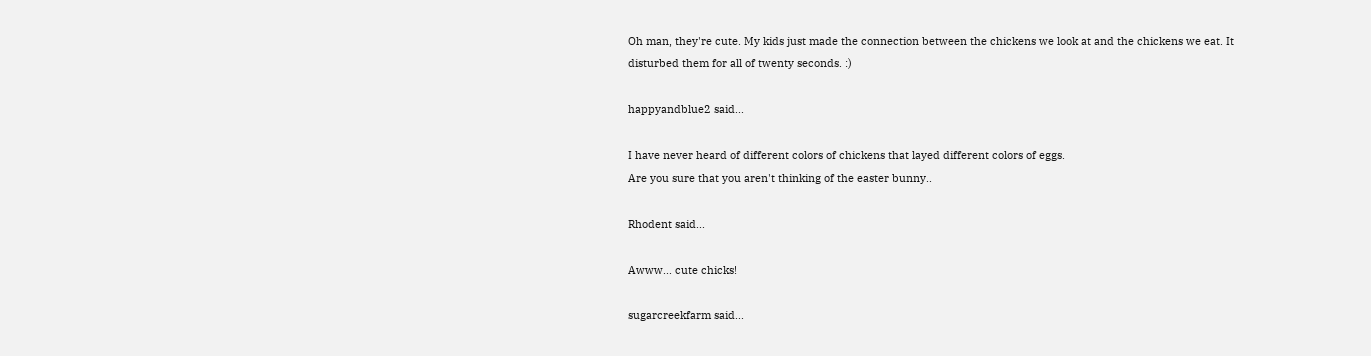Oh man, they're cute. My kids just made the connection between the chickens we look at and the chickens we eat. It disturbed them for all of twenty seconds. :)

happyandblue2 said...

I have never heard of different colors of chickens that layed different colors of eggs.
Are you sure that you aren't thinking of the easter bunny..

Rhodent said...

Awww... cute chicks!

sugarcreekfarm said...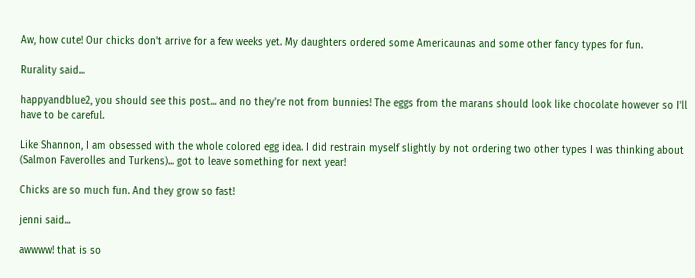Aw, how cute! Our chicks don't arrive for a few weeks yet. My daughters ordered some Americaunas and some other fancy types for fun.

Rurality said...

happyandblue2, you should see this post... and no they're not from bunnies! The eggs from the marans should look like chocolate however so I'll have to be careful.

Like Shannon, I am obsessed with the whole colored egg idea. I did restrain myself slightly by not ordering two other types I was thinking about (Salmon Faverolles and Turkens)... got to leave something for next year!

Chicks are so much fun. And they grow so fast!

jenni said...

awwww! that is so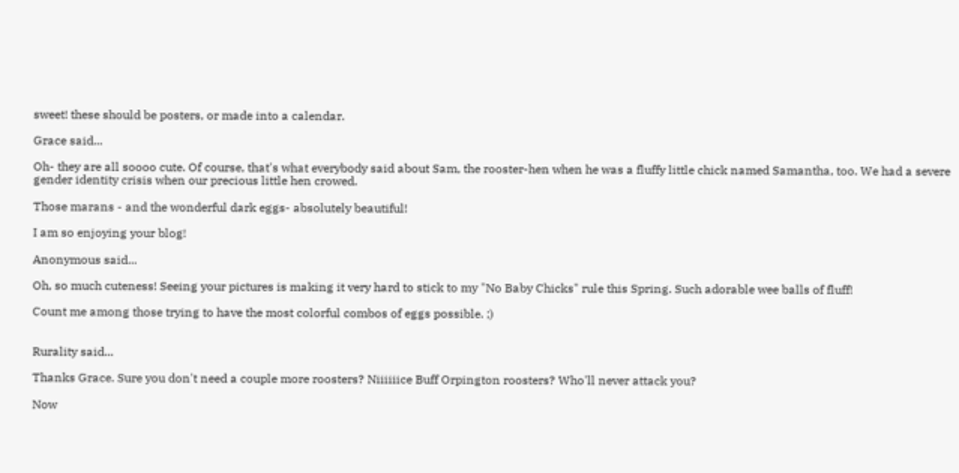sweet! these should be posters, or made into a calendar.

Grace said...

Oh- they are all soooo cute. Of course, that's what everybody said about Sam, the rooster-hen when he was a fluffy little chick named Samantha, too. We had a severe gender identity crisis when our precious little hen crowed.

Those marans - and the wonderful dark eggs- absolutely beautiful!

I am so enjoying your blog!

Anonymous said...

Oh, so much cuteness! Seeing your pictures is making it very hard to stick to my "No Baby Chicks" rule this Spring. Such adorable wee balls of fluff!

Count me among those trying to have the most colorful combos of eggs possible. ;)


Rurality said...

Thanks Grace. Sure you don't need a couple more roosters? Niiiiiice Buff Orpington roosters? Who'll never attack you?

Now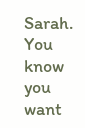Sarah. You know you want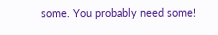some. You probably need some!